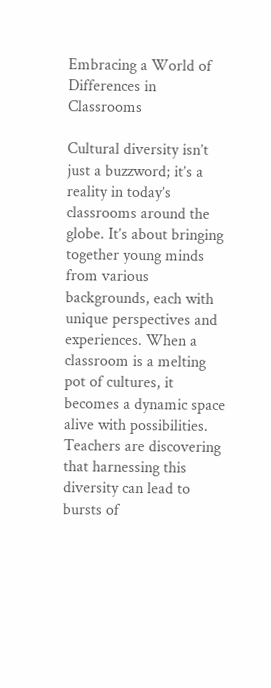Embracing a World of Differences in Classrooms

Cultural diversity isn’t just a buzzword; it’s a reality in today’s classrooms around the globe. It’s about bringing together young minds from various backgrounds, each with unique perspectives and experiences. When a classroom is a melting pot of cultures, it becomes a dynamic space alive with possibilities. Teachers are discovering that harnessing this diversity can lead to bursts of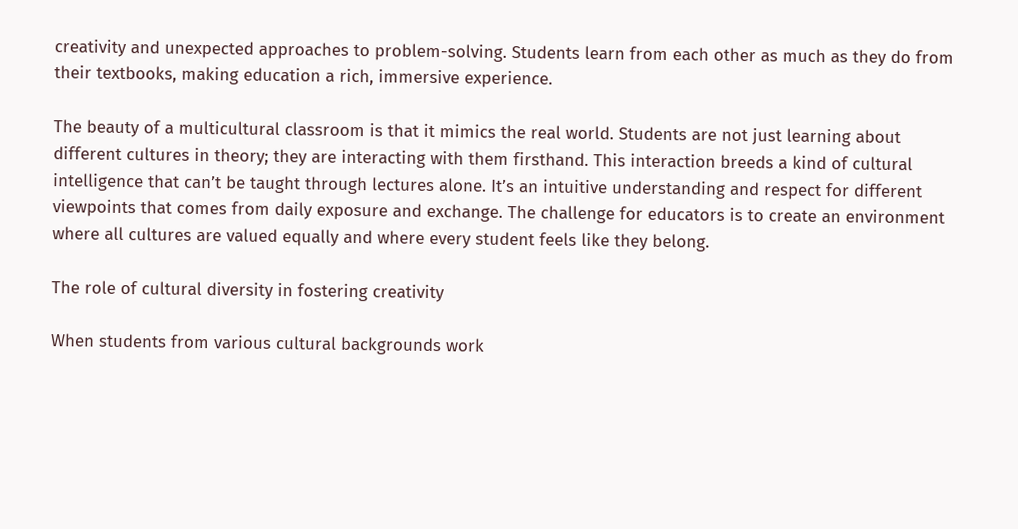creativity and unexpected approaches to problem-solving. Students learn from each other as much as they do from their textbooks, making education a rich, immersive experience.

The beauty of a multicultural classroom is that it mimics the real world. Students are not just learning about different cultures in theory; they are interacting with them firsthand. This interaction breeds a kind of cultural intelligence that can’t be taught through lectures alone. It’s an intuitive understanding and respect for different viewpoints that comes from daily exposure and exchange. The challenge for educators is to create an environment where all cultures are valued equally and where every student feels like they belong.

The role of cultural diversity in fostering creativity

When students from various cultural backgrounds work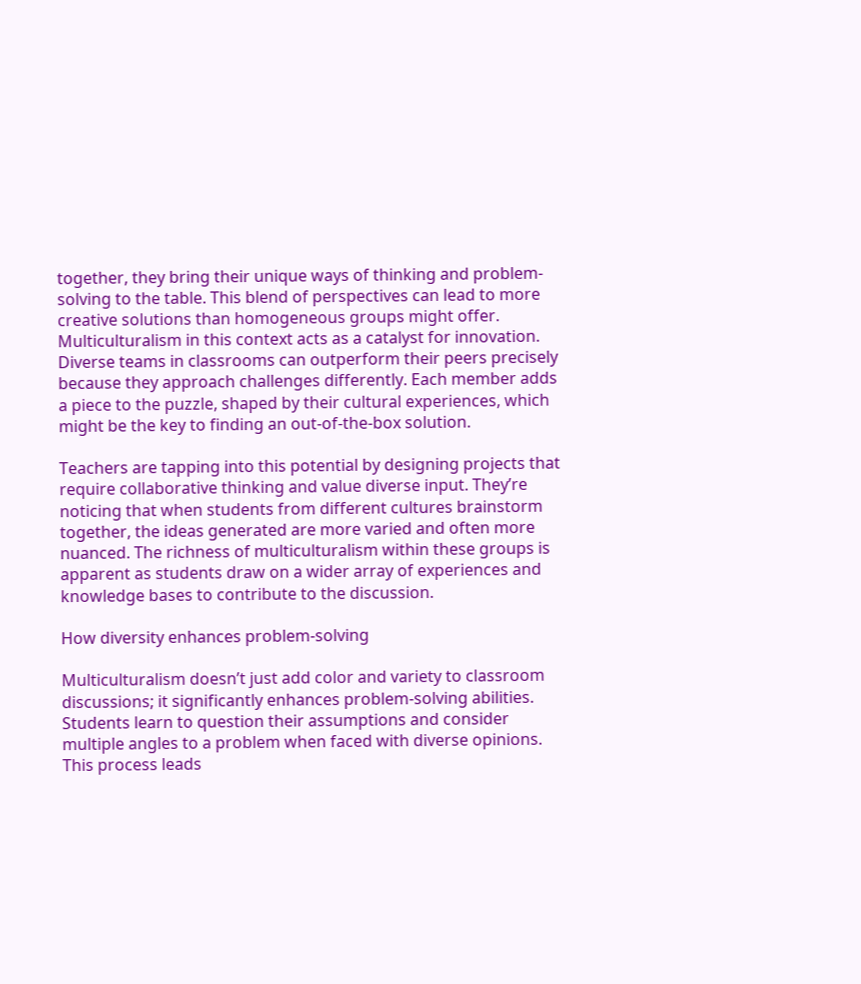together, they bring their unique ways of thinking and problem-solving to the table. This blend of perspectives can lead to more creative solutions than homogeneous groups might offer. Multiculturalism in this context acts as a catalyst for innovation. Diverse teams in classrooms can outperform their peers precisely because they approach challenges differently. Each member adds a piece to the puzzle, shaped by their cultural experiences, which might be the key to finding an out-of-the-box solution.

Teachers are tapping into this potential by designing projects that require collaborative thinking and value diverse input. They’re noticing that when students from different cultures brainstorm together, the ideas generated are more varied and often more nuanced. The richness of multiculturalism within these groups is apparent as students draw on a wider array of experiences and knowledge bases to contribute to the discussion.

How diversity enhances problem-solving

Multiculturalism doesn’t just add color and variety to classroom discussions; it significantly enhances problem-solving abilities. Students learn to question their assumptions and consider multiple angles to a problem when faced with diverse opinions. This process leads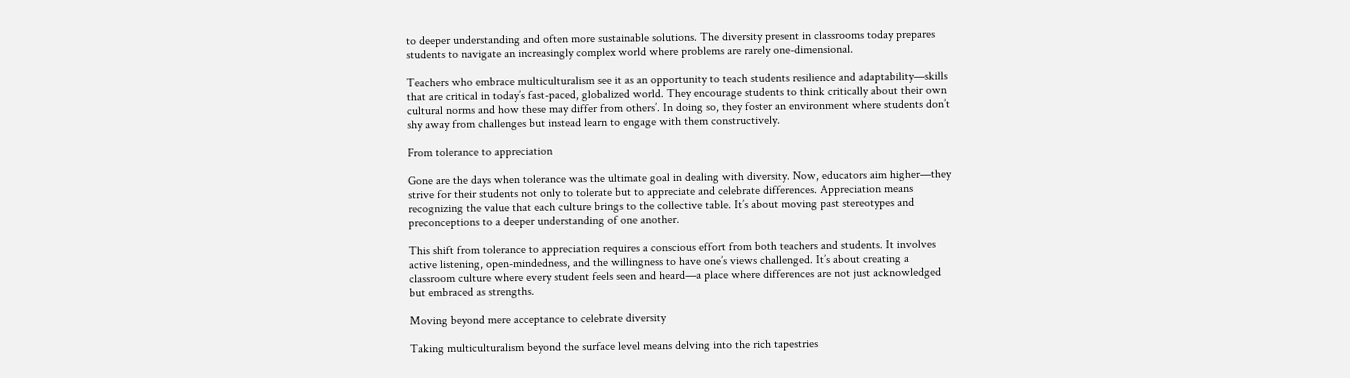to deeper understanding and often more sustainable solutions. The diversity present in classrooms today prepares students to navigate an increasingly complex world where problems are rarely one-dimensional.

Teachers who embrace multiculturalism see it as an opportunity to teach students resilience and adaptability—skills that are critical in today’s fast-paced, globalized world. They encourage students to think critically about their own cultural norms and how these may differ from others’. In doing so, they foster an environment where students don’t shy away from challenges but instead learn to engage with them constructively.

From tolerance to appreciation

Gone are the days when tolerance was the ultimate goal in dealing with diversity. Now, educators aim higher—they strive for their students not only to tolerate but to appreciate and celebrate differences. Appreciation means recognizing the value that each culture brings to the collective table. It’s about moving past stereotypes and preconceptions to a deeper understanding of one another.

This shift from tolerance to appreciation requires a conscious effort from both teachers and students. It involves active listening, open-mindedness, and the willingness to have one’s views challenged. It’s about creating a classroom culture where every student feels seen and heard—a place where differences are not just acknowledged but embraced as strengths.

Moving beyond mere acceptance to celebrate diversity

Taking multiculturalism beyond the surface level means delving into the rich tapestries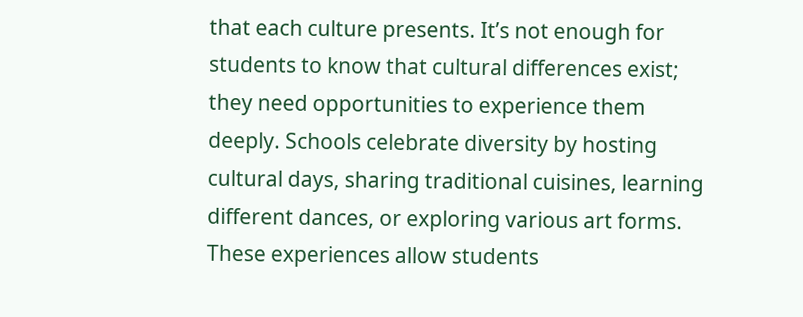that each culture presents. It’s not enough for students to know that cultural differences exist; they need opportunities to experience them deeply. Schools celebrate diversity by hosting cultural days, sharing traditional cuisines, learning different dances, or exploring various art forms. These experiences allow students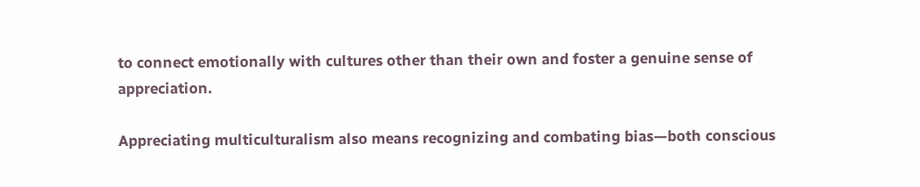to connect emotionally with cultures other than their own and foster a genuine sense of appreciation.

Appreciating multiculturalism also means recognizing and combating bias—both conscious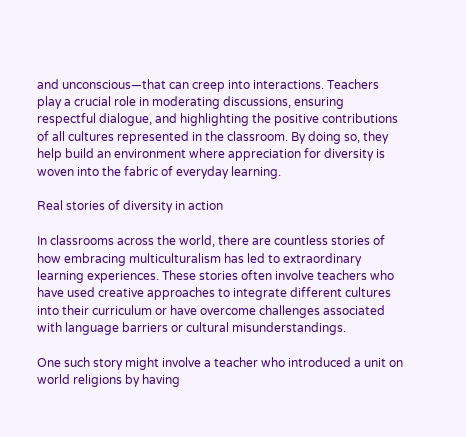and unconscious—that can creep into interactions. Teachers play a crucial role in moderating discussions, ensuring respectful dialogue, and highlighting the positive contributions of all cultures represented in the classroom. By doing so, they help build an environment where appreciation for diversity is woven into the fabric of everyday learning.

Real stories of diversity in action

In classrooms across the world, there are countless stories of how embracing multiculturalism has led to extraordinary learning experiences. These stories often involve teachers who have used creative approaches to integrate different cultures into their curriculum or have overcome challenges associated with language barriers or cultural misunderstandings.

One such story might involve a teacher who introduced a unit on world religions by having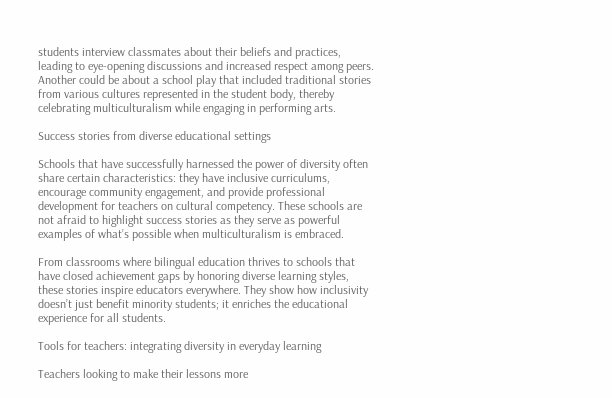students interview classmates about their beliefs and practices, leading to eye-opening discussions and increased respect among peers. Another could be about a school play that included traditional stories from various cultures represented in the student body, thereby celebrating multiculturalism while engaging in performing arts.

Success stories from diverse educational settings

Schools that have successfully harnessed the power of diversity often share certain characteristics: they have inclusive curriculums, encourage community engagement, and provide professional development for teachers on cultural competency. These schools are not afraid to highlight success stories as they serve as powerful examples of what’s possible when multiculturalism is embraced.

From classrooms where bilingual education thrives to schools that have closed achievement gaps by honoring diverse learning styles, these stories inspire educators everywhere. They show how inclusivity doesn’t just benefit minority students; it enriches the educational experience for all students.

Tools for teachers: integrating diversity in everyday learning

Teachers looking to make their lessons more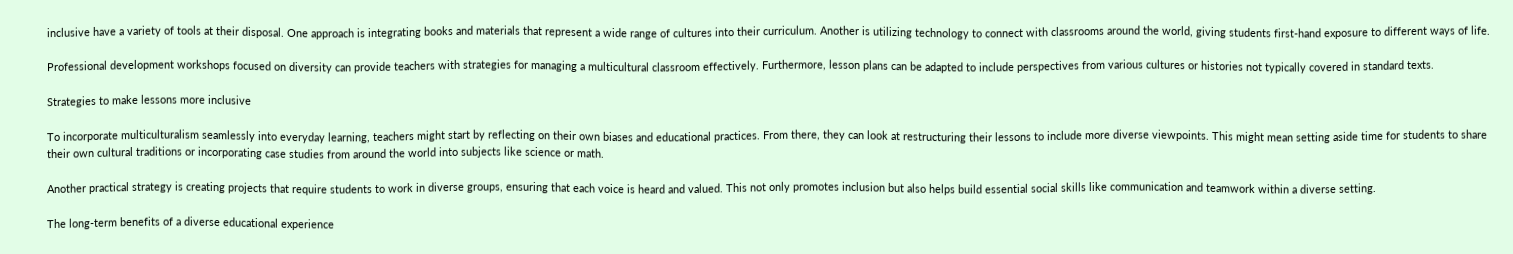inclusive have a variety of tools at their disposal. One approach is integrating books and materials that represent a wide range of cultures into their curriculum. Another is utilizing technology to connect with classrooms around the world, giving students first-hand exposure to different ways of life.

Professional development workshops focused on diversity can provide teachers with strategies for managing a multicultural classroom effectively. Furthermore, lesson plans can be adapted to include perspectives from various cultures or histories not typically covered in standard texts.

Strategies to make lessons more inclusive

To incorporate multiculturalism seamlessly into everyday learning, teachers might start by reflecting on their own biases and educational practices. From there, they can look at restructuring their lessons to include more diverse viewpoints. This might mean setting aside time for students to share their own cultural traditions or incorporating case studies from around the world into subjects like science or math.

Another practical strategy is creating projects that require students to work in diverse groups, ensuring that each voice is heard and valued. This not only promotes inclusion but also helps build essential social skills like communication and teamwork within a diverse setting.

The long-term benefits of a diverse educational experience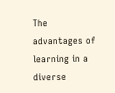The advantages of learning in a diverse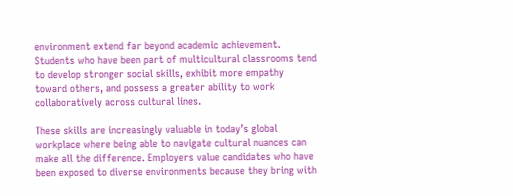environment extend far beyond academic achievement. Students who have been part of multicultural classrooms tend to develop stronger social skills, exhibit more empathy toward others, and possess a greater ability to work collaboratively across cultural lines.

These skills are increasingly valuable in today’s global workplace where being able to navigate cultural nuances can make all the difference. Employers value candidates who have been exposed to diverse environments because they bring with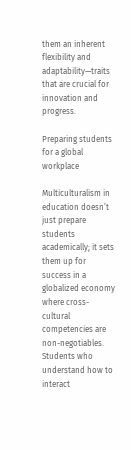them an inherent flexibility and adaptability—traits that are crucial for innovation and progress.

Preparing students for a global workplace

Multiculturalism in education doesn’t just prepare students academically; it sets them up for success in a globalized economy where cross-cultural competencies are non-negotiables. Students who understand how to interact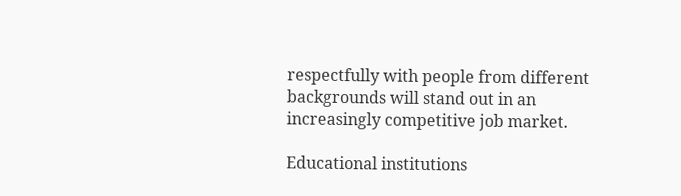respectfully with people from different backgrounds will stand out in an increasingly competitive job market.

Educational institutions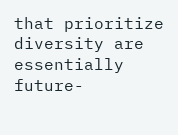that prioritize diversity are essentially future-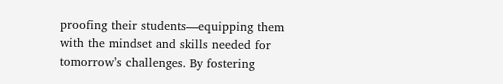proofing their students—equipping them with the mindset and skills needed for tomorrow’s challenges. By fostering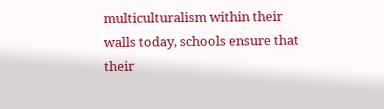multiculturalism within their walls today, schools ensure that their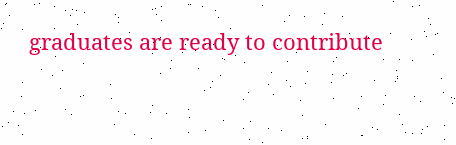graduates are ready to contribute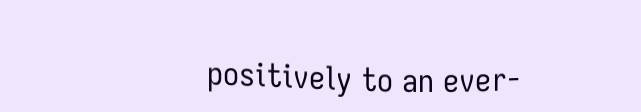positively to an ever-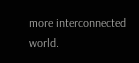more interconnected world.